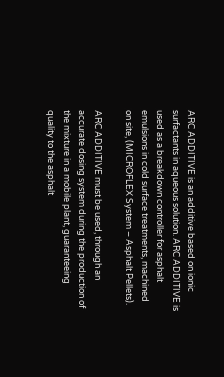ARC ADDITIVE is an additive based on ionic surfactants in aqueous solution. ARC ADDITIVE is used as a breakdown controller for asphalt emulsions in cold surface treatments, machined on site, (MICROFLEX System – Asphalt Pellets).

ARC ADDITIVE must be used, through an accurate dosing system during the production of the mixture in a mobile plant, guaranteeing quality to the asphalt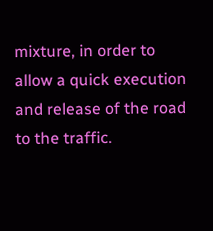mixture, in order to allow a quick execution and release of the road to the traffic.